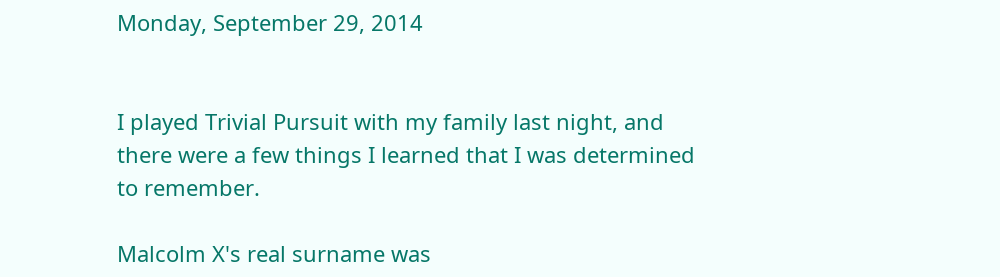Monday, September 29, 2014


I played Trivial Pursuit with my family last night, and there were a few things I learned that I was determined to remember.

Malcolm X's real surname was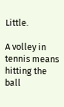Little.

A volley in tennis means hitting the ball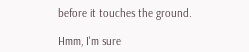before it touches the ground.

Hmm, I'm sure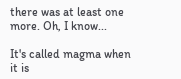there was at least one more. Oh, I know...

It's called magma when it is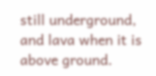still underground, and lava when it is above ground.